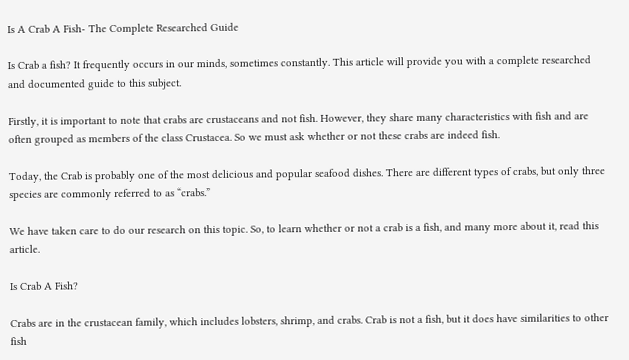Is A Crab A Fish- The Complete Researched Guide

Is Crab a fish? It frequently occurs in our minds, sometimes constantly. This article will provide you with a complete researched and documented guide to this subject.

Firstly, it is important to note that crabs are crustaceans and not fish. However, they share many characteristics with fish and are often grouped as members of the class Crustacea. So we must ask whether or not these crabs are indeed fish.

Today, the Crab is probably one of the most delicious and popular seafood dishes. There are different types of crabs, but only three species are commonly referred to as “crabs.”

We have taken care to do our research on this topic. So, to learn whether or not a crab is a fish, and many more about it, read this article.

Is Crab A Fish?

Crabs are in the crustacean family, which includes lobsters, shrimp, and crabs. Crab is not a fish, but it does have similarities to other fish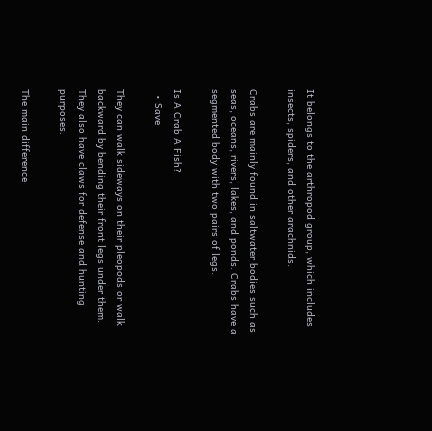It belongs to the arthropod group, which includes insects, spiders, and other arachnids.

Crabs are mainly found in saltwater bodies such as seas, oceans, rivers, lakes, and ponds. Crabs have a segmented body with two pairs of legs.

Is A Crab A Fish?
  • Save

They can walk sideways on their pleopods or walk backward by bending their front legs under them. They also have claws for defense and hunting purposes.

The main difference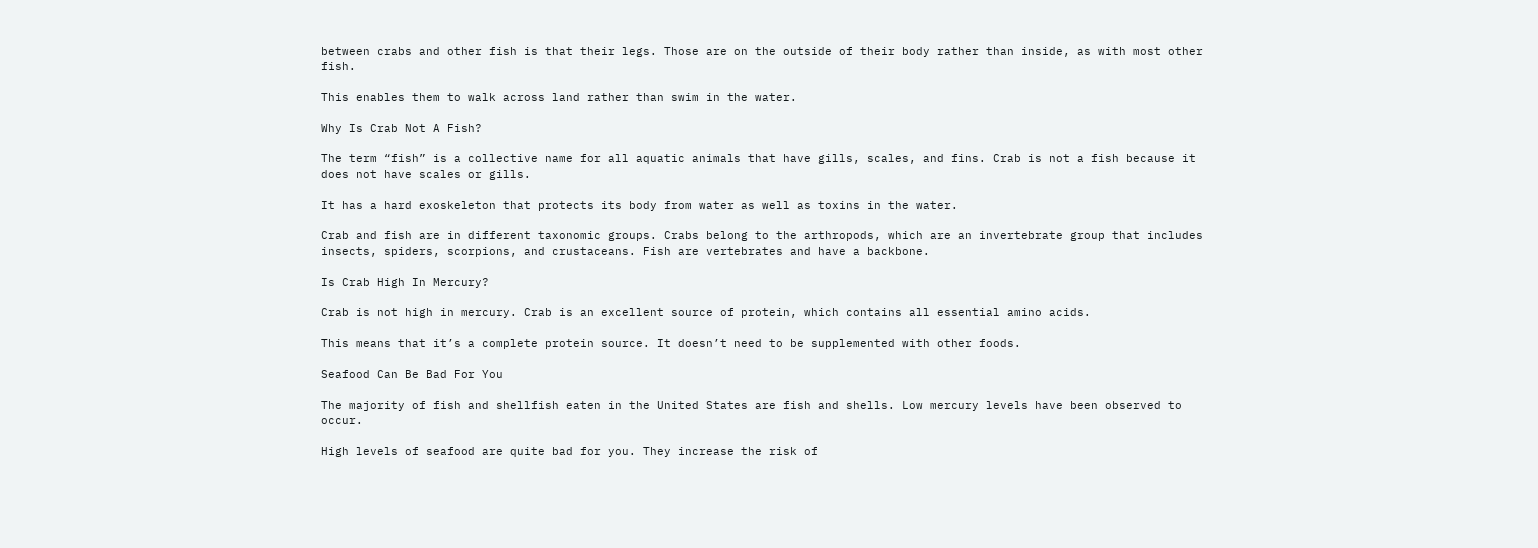between crabs and other fish is that their legs. Those are on the outside of their body rather than inside, as with most other fish.

This enables them to walk across land rather than swim in the water.

Why Is Crab Not A Fish?

The term “fish” is a collective name for all aquatic animals that have gills, scales, and fins. Crab is not a fish because it does not have scales or gills.

It has a hard exoskeleton that protects its body from water as well as toxins in the water.

Crab and fish are in different taxonomic groups. Crabs belong to the arthropods, which are an invertebrate group that includes insects, spiders, scorpions, and crustaceans. Fish are vertebrates and have a backbone.

Is Crab High In Mercury?

Crab is not high in mercury. Crab is an excellent source of protein, which contains all essential amino acids.

This means that it’s a complete protein source. It doesn’t need to be supplemented with other foods.

Seafood Can Be Bad For You

The majority of fish and shellfish eaten in the United States are fish and shells. Low mercury levels have been observed to occur.

High levels of seafood are quite bad for you. They increase the risk of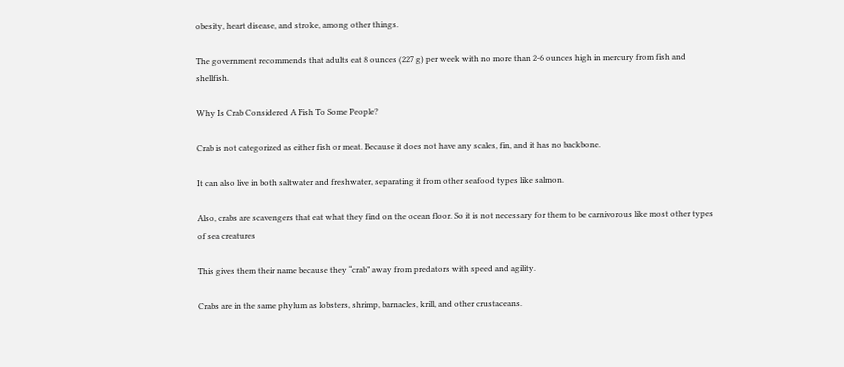obesity, heart disease, and stroke, among other things.

The government recommends that adults eat 8 ounces (227 g) per week with no more than 2-6 ounces high in mercury from fish and shellfish.

Why Is Crab Considered A Fish To Some People?

Crab is not categorized as either fish or meat. Because it does not have any scales, fin, and it has no backbone.

It can also live in both saltwater and freshwater, separating it from other seafood types like salmon.

Also, crabs are scavengers that eat what they find on the ocean floor. So it is not necessary for them to be carnivorous like most other types of sea creatures

This gives them their name because they “crab” away from predators with speed and agility.

Crabs are in the same phylum as lobsters, shrimp, barnacles, krill, and other crustaceans.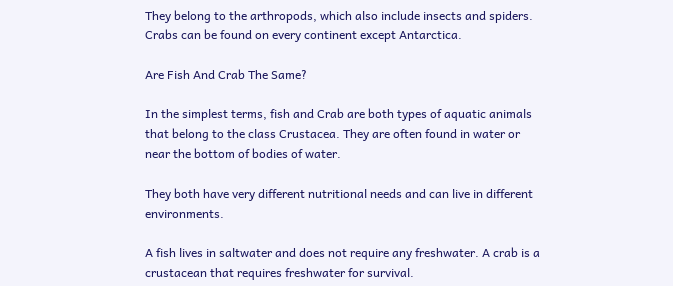They belong to the arthropods, which also include insects and spiders. Crabs can be found on every continent except Antarctica.

Are Fish And Crab The Same?

In the simplest terms, fish and Crab are both types of aquatic animals that belong to the class Crustacea. They are often found in water or near the bottom of bodies of water.

They both have very different nutritional needs and can live in different environments.

A fish lives in saltwater and does not require any freshwater. A crab is a crustacean that requires freshwater for survival.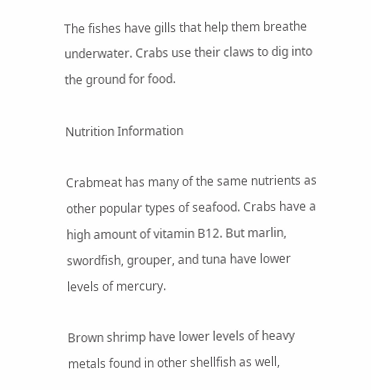The fishes have gills that help them breathe underwater. Crabs use their claws to dig into the ground for food.

Nutrition Information

Crabmeat has many of the same nutrients as other popular types of seafood. Crabs have a high amount of vitamin B12. But marlin, swordfish, grouper, and tuna have lower levels of mercury.

Brown shrimp have lower levels of heavy metals found in other shellfish as well,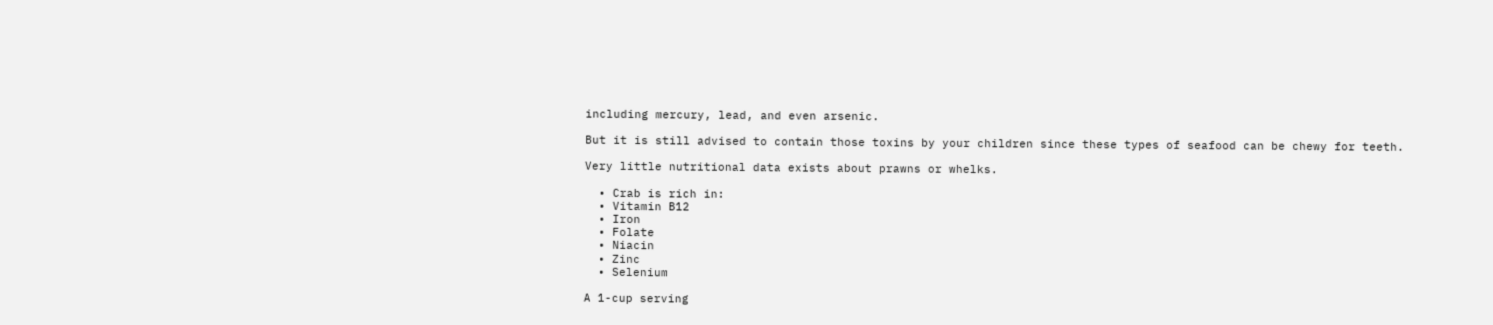including mercury, lead, and even arsenic.

But it is still advised to contain those toxins by your children since these types of seafood can be chewy for teeth.

Very little nutritional data exists about prawns or whelks.

  • Crab is rich in:
  • Vitamin B12
  • Iron
  • Folate
  • Niacin
  • Zinc
  • Selenium

A 1-cup serving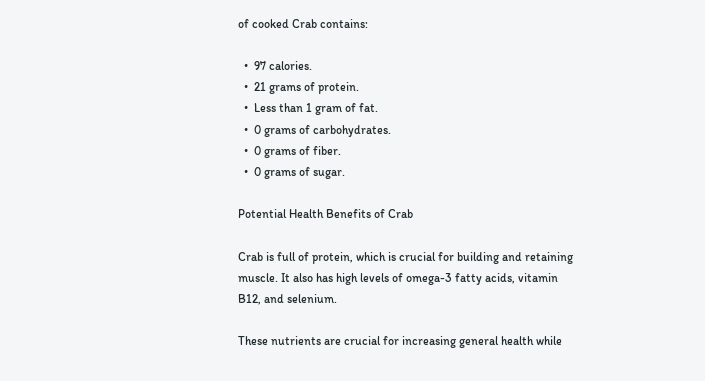of cooked Crab contains:

  •  97 calories.
  •  21 grams of protein.
  •  Less than 1 gram of fat.
  •  0 grams of carbohydrates.
  •  0 grams of fiber.
  •  0 grams of sugar.

Potential Health Benefits of Crab

Crab is full of protein, which is crucial for building and retaining muscle. It also has high levels of omega-3 fatty acids, vitamin B12, and selenium.

These nutrients are crucial for increasing general health while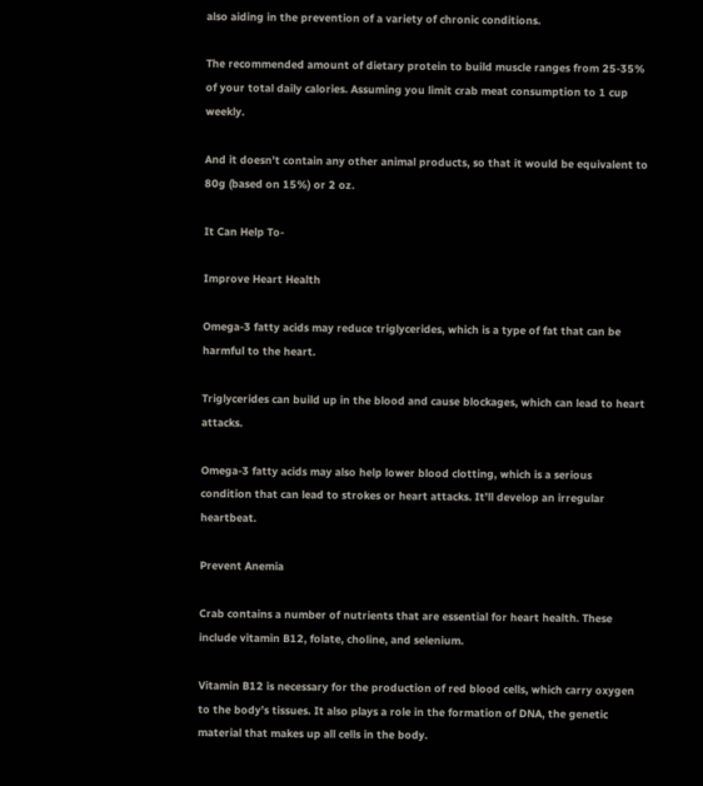also aiding in the prevention of a variety of chronic conditions.

The recommended amount of dietary protein to build muscle ranges from 25-35% of your total daily calories. Assuming you limit crab meat consumption to 1 cup weekly.

And it doesn’t contain any other animal products, so that it would be equivalent to 80g (based on 15%) or 2 oz.

It Can Help To-

Improve Heart Health

Omega-3 fatty acids may reduce triglycerides, which is a type of fat that can be harmful to the heart.

Triglycerides can build up in the blood and cause blockages, which can lead to heart attacks.

Omega-3 fatty acids may also help lower blood clotting, which is a serious condition that can lead to strokes or heart attacks. It’ll develop an irregular heartbeat.

Prevent Anemia

Crab contains a number of nutrients that are essential for heart health. These include vitamin B12, folate, choline, and selenium.

Vitamin B12 is necessary for the production of red blood cells, which carry oxygen to the body’s tissues. It also plays a role in the formation of DNA, the genetic material that makes up all cells in the body.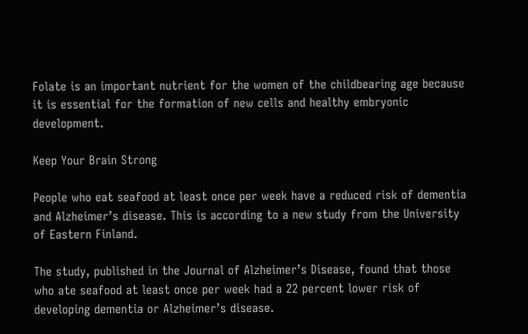Folate is an important nutrient for the women of the childbearing age because it is essential for the formation of new cells and healthy embryonic development.

Keep Your Brain Strong

People who eat seafood at least once per week have a reduced risk of dementia and Alzheimer’s disease. This is according to a new study from the University of Eastern Finland.

The study, published in the Journal of Alzheimer’s Disease, found that those who ate seafood at least once per week had a 22 percent lower risk of developing dementia or Alzheimer’s disease.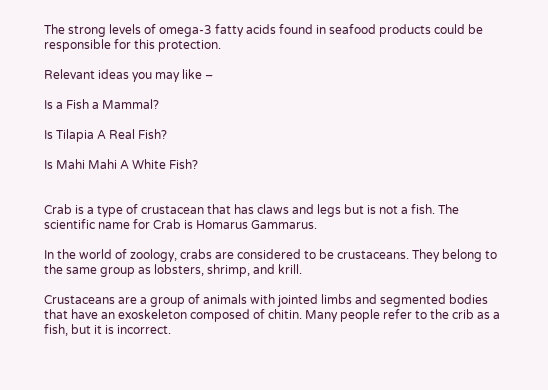The strong levels of omega-3 fatty acids found in seafood products could be responsible for this protection.

Relevant ideas you may like –

Is a Fish a Mammal?

Is Tilapia A Real Fish?

Is Mahi Mahi A White Fish?


Crab is a type of crustacean that has claws and legs but is not a fish. The scientific name for Crab is Homarus Gammarus.

In the world of zoology, crabs are considered to be crustaceans. They belong to the same group as lobsters, shrimp, and krill.

Crustaceans are a group of animals with jointed limbs and segmented bodies that have an exoskeleton composed of chitin. Many people refer to the crib as a fish, but it is incorrect.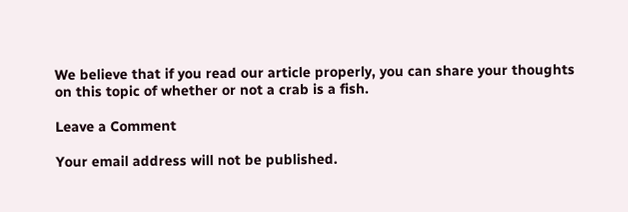We believe that if you read our article properly, you can share your thoughts on this topic of whether or not a crab is a fish.

Leave a Comment

Your email address will not be published.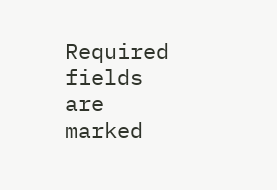Required fields are marked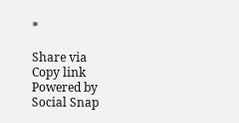*

Share via
Copy link
Powered by Social Snap